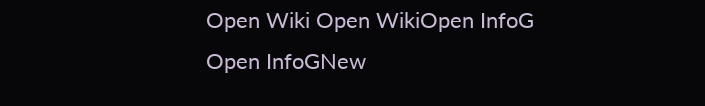Open Wiki Open WikiOpen InfoG Open InfoGNew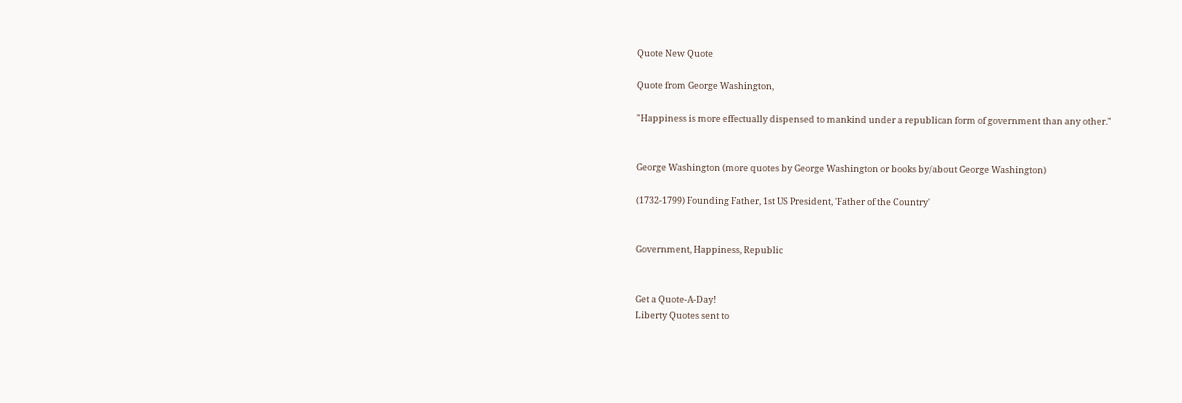Quote New Quote

Quote from George Washington,

"Happiness is more effectually dispensed to mankind under a republican form of government than any other."


George Washington (more quotes by George Washington or books by/about George Washington)

(1732-1799) Founding Father, 1st US President, 'Father of the Country'


Government, Happiness, Republic


Get a Quote-A-Day!
Liberty Quotes sent to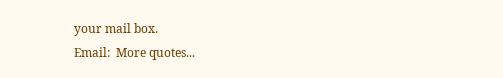your mail box.
Email:  More quotes...